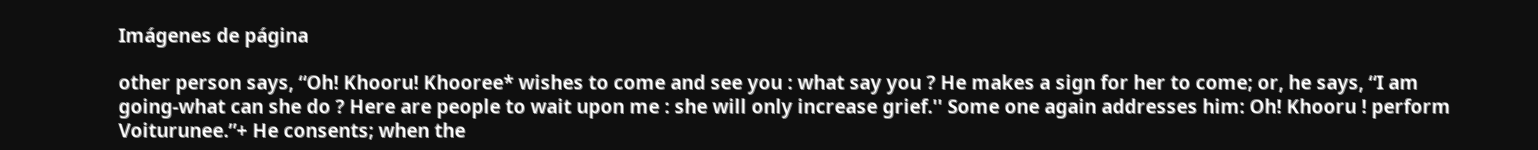Imágenes de página

other person says, “Oh! Khooru! Khooree* wishes to come and see you : what say you ? He makes a sign for her to come; or, he says, “I am going-what can she do ? Here are people to wait upon me : she will only increase grief.'' Some one again addresses him: Oh! Khooru ! perform Voiturunee.”+ He consents; when the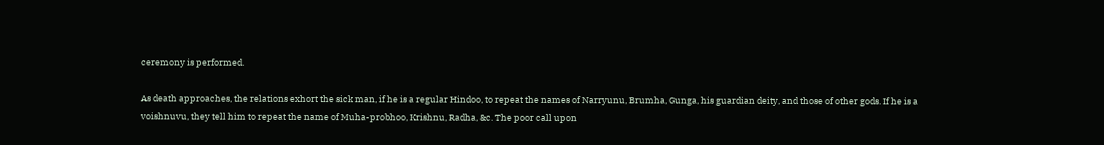ceremony is performed.

As death approaches, the relations exhort the sick man, if he is a regular Hindoo, to repeat the names of Narryunu, Brumha, Gunga, his guardian deity, and those of other gods. If he is a voishnuvu, they tell him to repeat the name of Muha-probhoo, Krishnu, Radha, &c. The poor call upon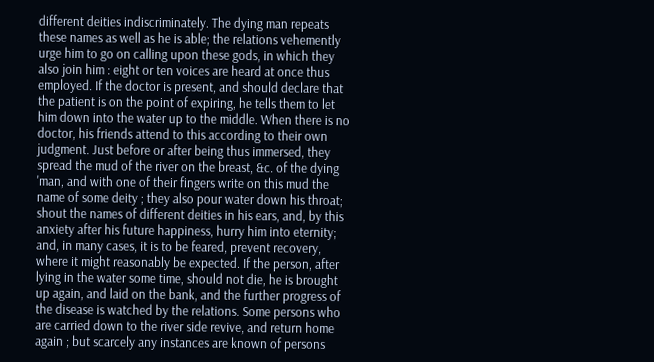different deities indiscriminately. The dying man repeats these names as well as he is able; the relations vehemently urge him to go on calling upon these gods, in which they also join him : eight or ten voices are heard at once thus employed. If the doctor is present, and should declare that the patient is on the point of expiring, he tells them to let him down into the water up to the middle. When there is no doctor, his friends attend to this according to their own judgment. Just before or after being thus immersed, they spread the mud of the river on the breast, &c. of the dying 'man, and with one of their fingers write on this mud the name of some deity ; they also pour water down his throat; shout the names of different deities in his ears, and, by this anxiety after his future happiness, hurry him into eternity; and, in many cases, it is to be feared, prevent recovery, where it might reasonably be expected. If the person, after lying in the water some time, should not die, he is brought up again, and laid on the bank, and the further progress of the disease is watched by the relations. Some persons who are carried down to the river side revive, and return home again ; but scarcely any instances are known of persons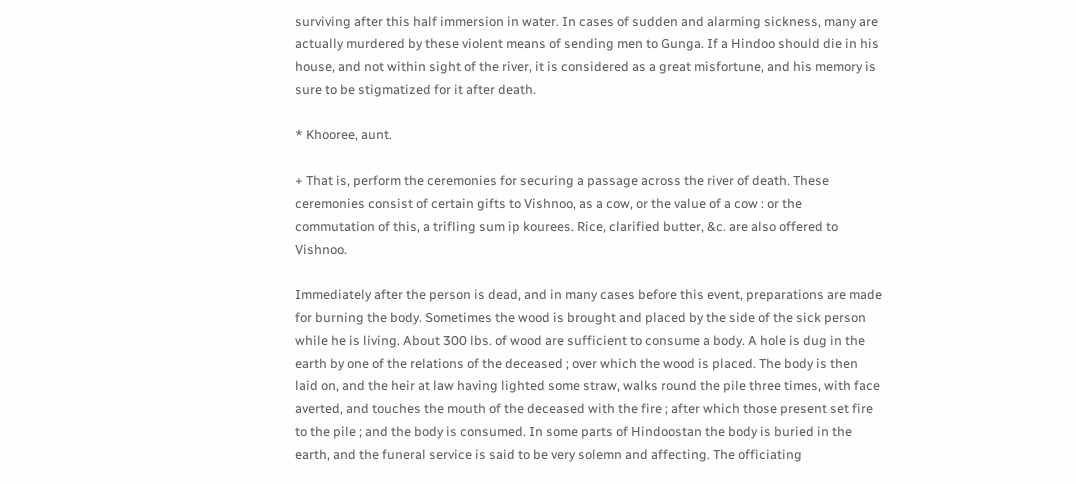surviving after this half immersion in water. In cases of sudden and alarming sickness, many are actually murdered by these violent means of sending men to Gunga. If a Hindoo should die in his house, and not within sight of the river, it is considered as a great misfortune, and his memory is sure to be stigmatized for it after death.

* Khooree, aunt.

+ That is, perform the ceremonies for securing a passage across the river of death. These ceremonies consist of certain gifts to Vishnoo, as a cow, or the value of a cow : or the commutation of this, a trifling sum ip kourees. Rice, clarified butter, &c. are also offered to Vishnoo.

Immediately after the person is dead, and in many cases before this event, preparations are made for burning the body. Sometimes the wood is brought and placed by the side of the sick person while he is living. About 300 lbs. of wood are sufficient to consume a body. A hole is dug in the earth by one of the relations of the deceased ; over which the wood is placed. The body is then laid on, and the heir at law having lighted some straw, walks round the pile three times, with face averted, and touches the mouth of the deceased with the fire ; after which those present set fire to the pile ; and the body is consumed. In some parts of Hindoostan the body is buried in the earth, and the funeral service is said to be very solemn and affecting. The officiating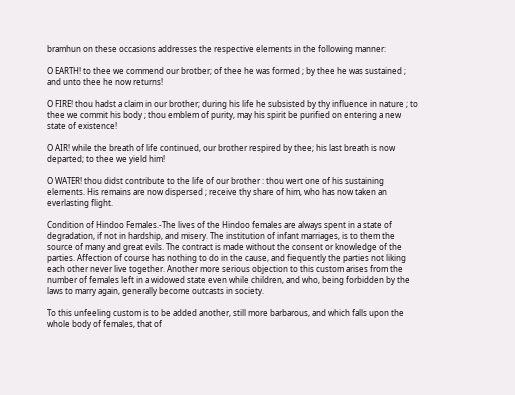bramhun on these occasions addresses the respective elements in the following manner:

O EARTH! to thee we commend our brotber; of thee he was formed ; by thee he was sustained ; and unto thee he now returns!

O FIRE! thou hadst a claim in our brother; during his life he subsisted by thy influence in nature ; to thee we commit his body ; thou emblem of purity, may his spirit be purified on entering a new state of existence!

O AIR! while the breath of life continued, our brother respired by thee; his last breath is now departed; to thee we yield him!

O WATER! thou didst contribute to the life of our brother : thou wert one of his sustaining elements. His remains are now dispersed ; receive thy share of him, who has now taken an everlasting flight.

Condition of Hindoo Females.-The lives of the Hindoo females are always spent in a state of degradation, if not in hardship, and misery. The institution of infant marriages, is to them the source of many and great evils. The contract is made without the consent or knowledge of the parties. Affection of course has nothing to do in the cause, and fiequently the parties not liking each other never live together. Another more serious objection to this custom arises from the number of females left in a widowed state even while children, and who, being forbidden by the laws to marry again, generally become outcasts in society.

To this unfeeling custom is to be added another, still more barbarous, and which falls upon the whole body of females, that of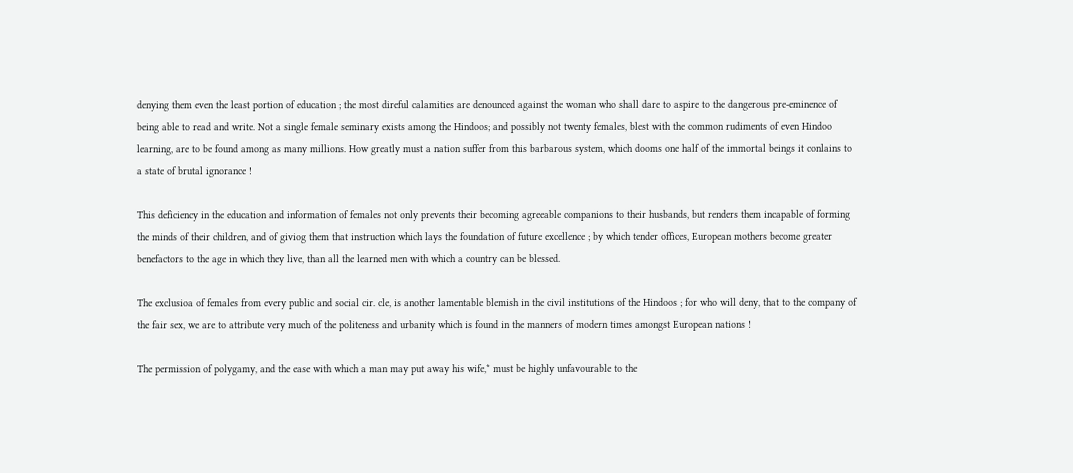denying them even the least portion of education ; the most direful calamities are denounced against the woman who shall dare to aspire to the dangerous pre-eminence of being able to read and write. Not a single female seminary exists among the Hindoos; and possibly not twenty females, blest with the common rudiments of even Hindoo learning, are to be found among as many millions. How greatly must a nation suffer from this barbarous system, which dooms one half of the immortal beings it conlains to a state of brutal ignorance !

This deficiency in the education and information of females not only prevents their becoming agreeable companions to their husbands, but renders them incapable of forming the minds of their children, and of giviog them that instruction which lays the foundation of future excellence ; by which tender offices, European mothers become greater benefactors to the age in which they live, than all the learned men with which a country can be blessed.

The exclusioa of females from every public and social cir. cle, is another lamentable blemish in the civil institutions of the Hindoos ; for who will deny, that to the company of the fair sex, we are to attribute very much of the politeness and urbanity which is found in the manners of modern times amongst European nations !

The permission of polygamy, and the ease with which a man may put away his wife,* must be highly unfavourable to the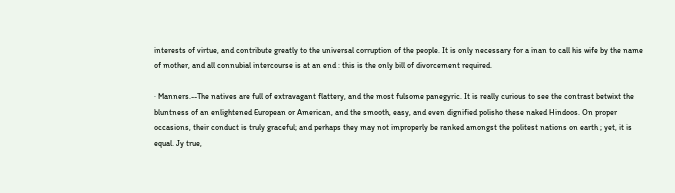interests of virtue, and contribute greatly to the universal corruption of the people. It is only necessary for a inan to call his wife by the name of mother, and all connubial intercourse is at an end : this is the only bill of divorcement required.

· Manners.--The natives are full of extravagant flattery, and the most fulsome panegyric. It is really curious to see the contrast betwixt the bluntness of an enlightened European or American, and the smooth, easy, and even dignified polisho these naked Hindoos. On proper occasions, their conduct is truly graceful; and perhaps they may not improperly be ranked amongst the politest nations on earth ; yet, it is equal. Jy true,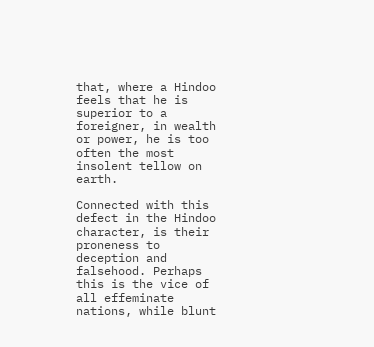that, where a Hindoo feels that he is superior to a foreigner, in wealth or power, he is too often the most insolent tellow on earth.

Connected with this defect in the Hindoo character, is their proneness to deception and falsehood. Perhaps this is the vice of all effeminate nations, while blunt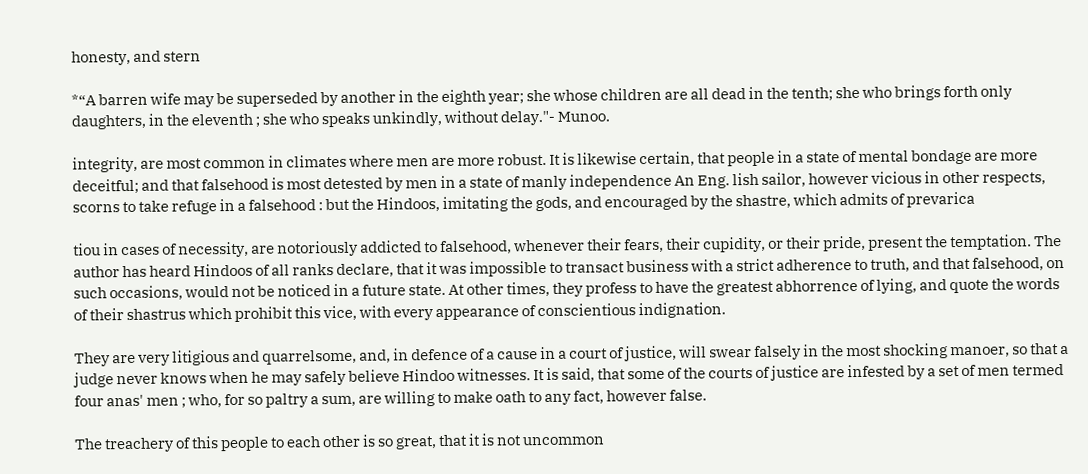honesty, and stern

*“A barren wife may be superseded by another in the eighth year; she whose children are all dead in the tenth; she who brings forth only daughters, in the eleventh ; she who speaks unkindly, without delay."- Munoo.

integrity, are most common in climates where men are more robust. It is likewise certain, that people in a state of mental bondage are more deceitful; and that falsehood is most detested by men in a state of manly independence An Eng. lish sailor, however vicious in other respects, scorns to take refuge in a falsehood : but the Hindoos, imitating the gods, and encouraged by the shastre, which admits of prevarica

tiou in cases of necessity, are notoriously addicted to falsehood, whenever their fears, their cupidity, or their pride, present the temptation. The author has heard Hindoos of all ranks declare, that it was impossible to transact business with a strict adherence to truth, and that falsehood, on such occasions, would not be noticed in a future state. At other times, they profess to have the greatest abhorrence of lying, and quote the words of their shastrus which prohibit this vice, with every appearance of conscientious indignation.

They are very litigious and quarrelsome, and, in defence of a cause in a court of justice, will swear falsely in the most shocking manoer, so that a judge never knows when he may safely believe Hindoo witnesses. It is said, that some of the courts of justice are infested by a set of men termed four anas' men ; who, for so paltry a sum, are willing to make oath to any fact, however false.

The treachery of this people to each other is so great, that it is not uncommon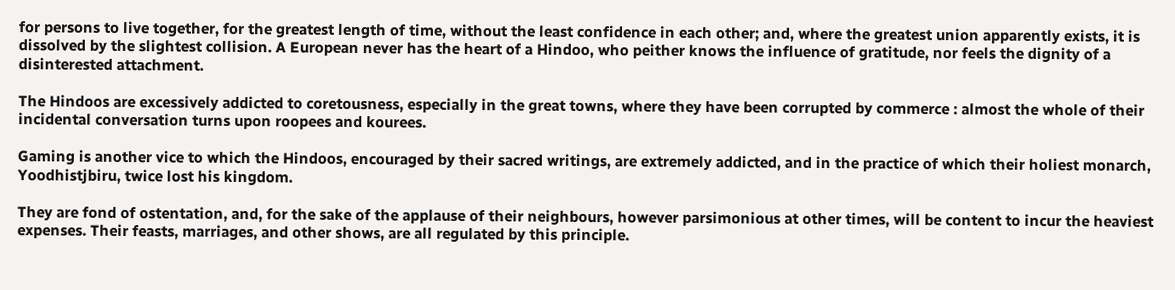for persons to live together, for the greatest length of time, without the least confidence in each other; and, where the greatest union apparently exists, it is dissolved by the slightest collision. A European never has the heart of a Hindoo, who peither knows the influence of gratitude, nor feels the dignity of a disinterested attachment.

The Hindoos are excessively addicted to coretousness, especially in the great towns, where they have been corrupted by commerce : almost the whole of their incidental conversation turns upon roopees and kourees.

Gaming is another vice to which the Hindoos, encouraged by their sacred writings, are extremely addicted, and in the practice of which their holiest monarch, Yoodhistjbiru, twice lost his kingdom.

They are fond of ostentation, and, for the sake of the applause of their neighbours, however parsimonious at other times, will be content to incur the heaviest expenses. Their feasts, marriages, and other shows, are all regulated by this principle.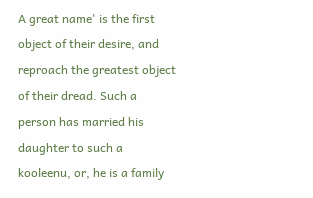A great name' is the first object of their desire, and reproach the greatest object of their dread. Such a person has married his daughter to such a kooleenu, or, he is a family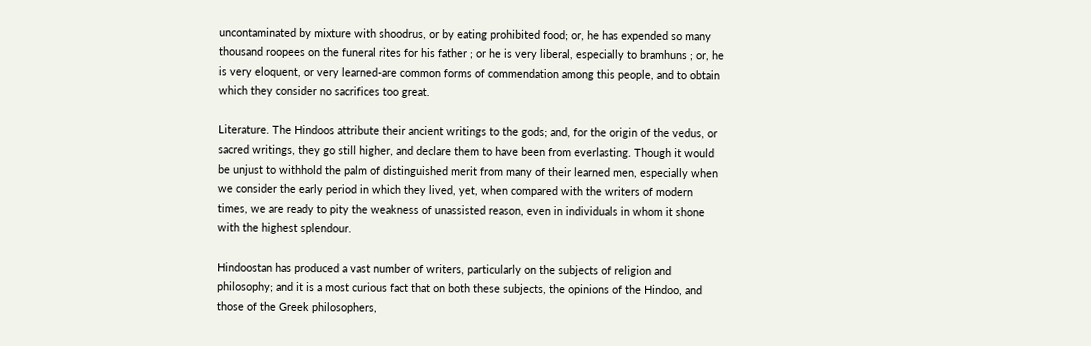uncontaminated by mixture with shoodrus, or by eating prohibited food; or, he has expended so many thousand roopees on the funeral rites for his father ; or he is very liberal, especially to bramhuns ; or, he is very eloquent, or very learned-are common forms of commendation among this people, and to obtain which they consider no sacrifices too great.

Literature. The Hindoos attribute their ancient writings to the gods; and, for the origin of the vedus, or sacred writings, they go still higher, and declare them to have been from everlasting. Though it would be unjust to withhold the palm of distinguished merit from many of their learned men, especially when we consider the early period in which they lived, yet, when compared with the writers of modern times, we are ready to pity the weakness of unassisted reason, even in individuals in whom it shone with the highest splendour.

Hindoostan has produced a vast number of writers, particularly on the subjects of religion and philosophy; and it is a most curious fact that on both these subjects, the opinions of the Hindoo, and those of the Greek philosophers,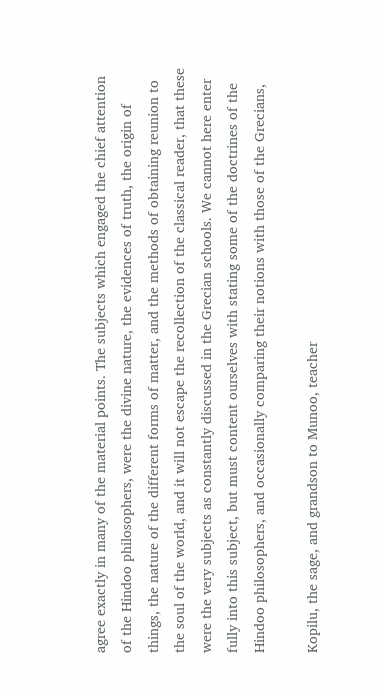agree exactly in many of the material points. The subjects which engaged the chief attention of the Hindoo philosophers, were the divine nature, the evidences of truth, the origin of things, the nature of the different forms of matter, and the methods of obtaining reunion to the soul of the world, and it will not escape the recollection of the classical reader, that these were the very subjects as constantly discussed in the Grecian schools. We cannot here enter fully into this subject, but must content ourselves with stating some of the doctrines of the Hindoo philosophers, and occasionally comparing their notions with those of the Grecians,

Kopilu, the sage, and grandson to Munoo, teacher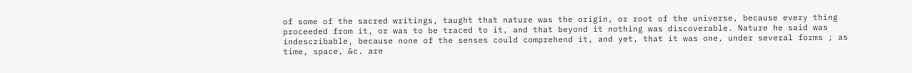of some of the sacred writings, taught that nature was the origin, or root of the universe, because every thing proceeded from it, or was to be traced to it, and that beyond it nothing was discoverable. Nature he said was indescribable, because none of the senses could comprehend it, and yet, that it was one, under several forms ; as time, space, &c. are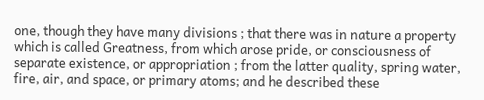one, though they have many divisions ; that there was in nature a property which is called Greatness, from which arose pride, or consciousness of separate existence, or appropriation ; from the latter quality, spring water, fire, air, and space, or primary atoms; and he described these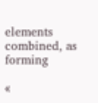elements combined, as forming

«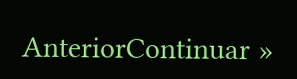AnteriorContinuar »